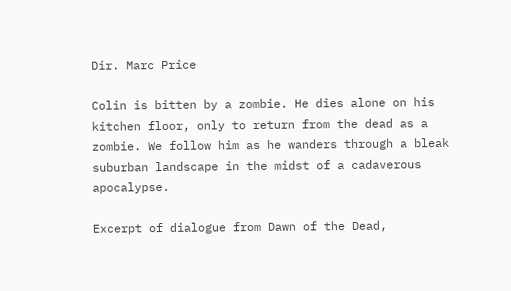Dir. Marc Price

Colin is bitten by a zombie. He dies alone on his kitchen floor, only to return from the dead as a zombie. We follow him as he wanders through a bleak suburban landscape in the midst of a cadaverous apocalypse.

Excerpt of dialogue from Dawn of the Dead,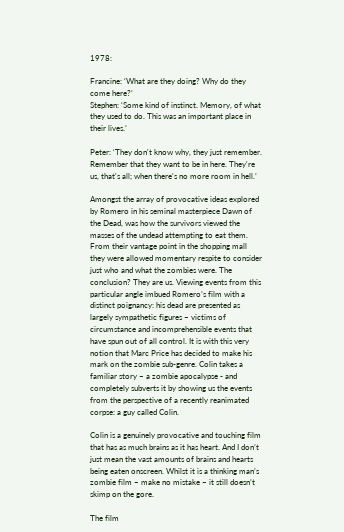1978:

Francine: ‘What are they doing? Why do they come here?’
Stephen: ‘Some kind of instinct. Memory, of what they used to do. This was an important place in their lives.’

Peter: ‘They don't know why, they just remember. Remember that they want to be in here. They're us, that's all; when there's no more room in hell.’

Amongst the array of provocative ideas explored by Romero in his seminal masterpiece Dawn of the Dead, was how the survivors viewed the masses of the undead attempting to eat them. From their vantage point in the shopping mall they were allowed momentary respite to consider just who and what the zombies were. The conclusion? They are us. Viewing events from this particular angle imbued Romero’s film with a distinct poignancy: his dead are presented as largely sympathetic figures – victims of circumstance and incomprehensible events that have spun out of all control. It is with this very notion that Marc Price has decided to make his mark on the zombie sub-genre. Colin takes a familiar story – a zombie apocalypse - and completely subverts it by showing us the events from the perspective of a recently reanimated corpse: a guy called Colin.

Colin is a genuinely provocative and touching film that has as much brains as it has heart. And I don’t just mean the vast amounts of brains and hearts being eaten onscreen. Whilst it is a thinking man’s zombie film – make no mistake – it still doesn’t skimp on the gore.

The film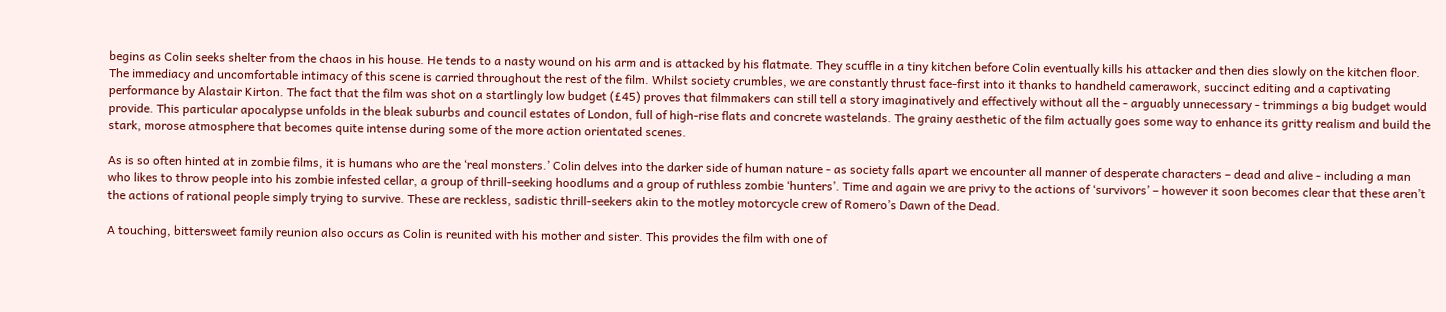begins as Colin seeks shelter from the chaos in his house. He tends to a nasty wound on his arm and is attacked by his flatmate. They scuffle in a tiny kitchen before Colin eventually kills his attacker and then dies slowly on the kitchen floor. The immediacy and uncomfortable intimacy of this scene is carried throughout the rest of the film. Whilst society crumbles, we are constantly thrust face-first into it thanks to handheld camerawork, succinct editing and a captivating performance by Alastair Kirton. The fact that the film was shot on a startlingly low budget (£45) proves that filmmakers can still tell a story imaginatively and effectively without all the - arguably unnecessary - trimmings a big budget would provide. This particular apocalypse unfolds in the bleak suburbs and council estates of London, full of high-rise flats and concrete wastelands. The grainy aesthetic of the film actually goes some way to enhance its gritty realism and build the stark, morose atmosphere that becomes quite intense during some of the more action orientated scenes.

As is so often hinted at in zombie films, it is humans who are the ‘real monsters.’ Colin delves into the darker side of human nature - as society falls apart we encounter all manner of desperate characters – dead and alive - including a man who likes to throw people into his zombie infested cellar, a group of thrill-seeking hoodlums and a group of ruthless zombie ‘hunters’. Time and again we are privy to the actions of ‘survivors’ – however it soon becomes clear that these aren’t the actions of rational people simply trying to survive. These are reckless, sadistic thrill-seekers akin to the motley motorcycle crew of Romero’s Dawn of the Dead.

A touching, bittersweet family reunion also occurs as Colin is reunited with his mother and sister. This provides the film with one of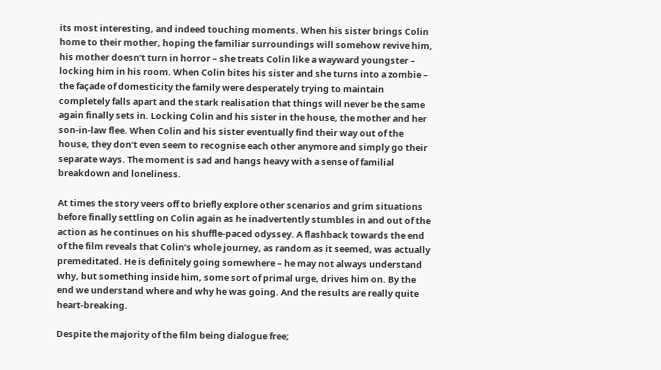its most interesting, and indeed touching moments. When his sister brings Colin home to their mother, hoping the familiar surroundings will somehow revive him, his mother doesn’t turn in horror – she treats Colin like a wayward youngster – locking him in his room. When Colin bites his sister and she turns into a zombie – the façade of domesticity the family were desperately trying to maintain completely falls apart and the stark realisation that things will never be the same again finally sets in. Locking Colin and his sister in the house, the mother and her son-in-law flee. When Colin and his sister eventually find their way out of the house, they don’t even seem to recognise each other anymore and simply go their separate ways. The moment is sad and hangs heavy with a sense of familial breakdown and loneliness.

At times the story veers off to briefly explore other scenarios and grim situations before finally settling on Colin again as he inadvertently stumbles in and out of the action as he continues on his shuffle-paced odyssey. A flashback towards the end of the film reveals that Colin’s whole journey, as random as it seemed, was actually premeditated. He is definitely going somewhere – he may not always understand why, but something inside him, some sort of primal urge, drives him on. By the end we understand where and why he was going. And the results are really quite heart-breaking.

Despite the majority of the film being dialogue free;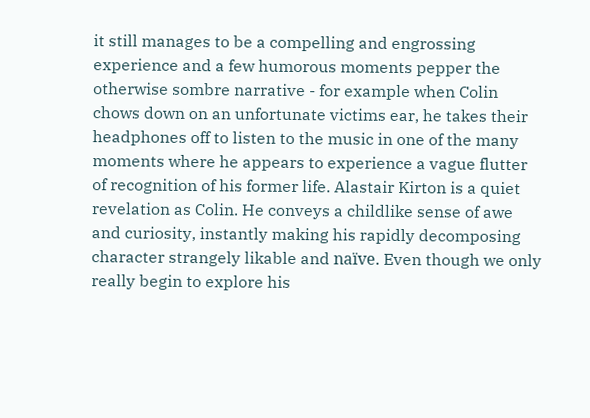it still manages to be a compelling and engrossing experience and a few humorous moments pepper the otherwise sombre narrative - for example when Colin chows down on an unfortunate victims ear, he takes their headphones off to listen to the music in one of the many moments where he appears to experience a vague flutter of recognition of his former life. Alastair Kirton is a quiet revelation as Colin. He conveys a childlike sense of awe and curiosity, instantly making his rapidly decomposing character strangely likable and naïve. Even though we only really begin to explore his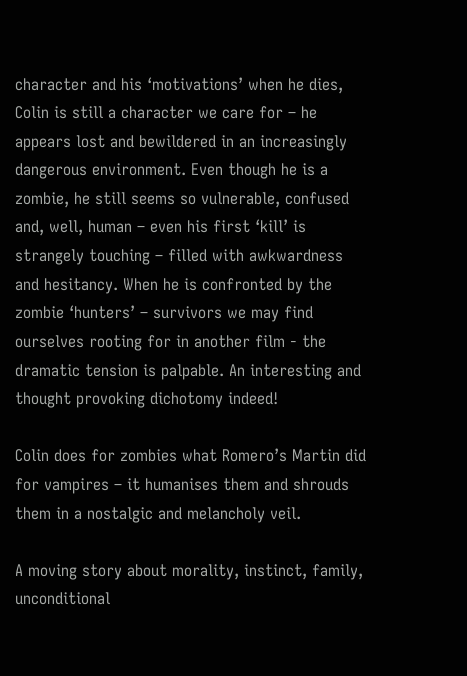character and his ‘motivations’ when he dies, Colin is still a character we care for – he appears lost and bewildered in an increasingly dangerous environment. Even though he is a zombie, he still seems so vulnerable, confused and, well, human – even his first ‘kill’ is strangely touching – filled with awkwardness and hesitancy. When he is confronted by the zombie ‘hunters’ – survivors we may find ourselves rooting for in another film - the dramatic tension is palpable. An interesting and thought provoking dichotomy indeed!

Colin does for zombies what Romero’s Martin did for vampires – it humanises them and shrouds them in a nostalgic and melancholy veil.

A moving story about morality, instinct, family, unconditional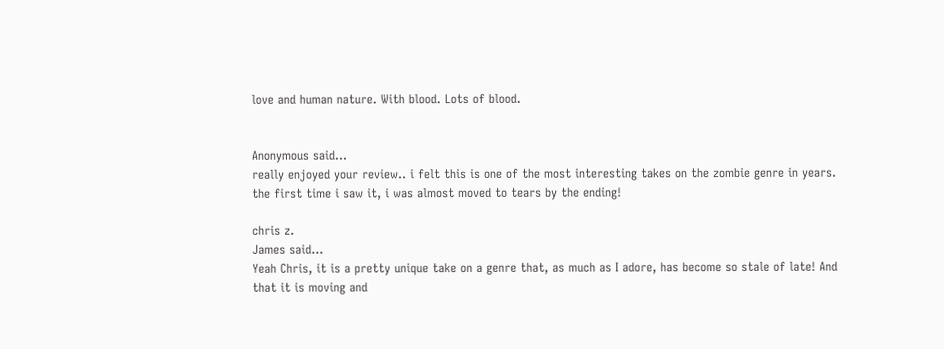love and human nature. With blood. Lots of blood.


Anonymous said…
really enjoyed your review.. i felt this is one of the most interesting takes on the zombie genre in years. the first time i saw it, i was almost moved to tears by the ending!

chris z.
James said…
Yeah Chris, it is a pretty unique take on a genre that, as much as I adore, has become so stale of late! And that it is moving and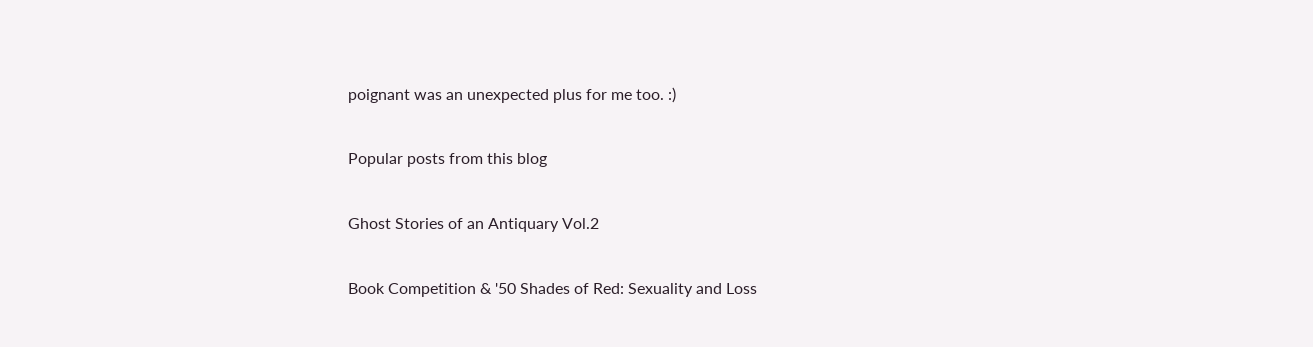poignant was an unexpected plus for me too. :)

Popular posts from this blog

Ghost Stories of an Antiquary Vol.2

Book Competition & '50 Shades of Red: Sexuality and Loss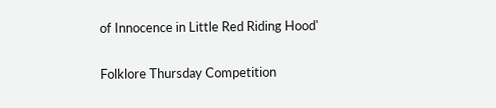of Innocence in Little Red Riding Hood'

Folklore Thursday Competition